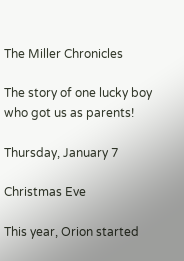The Miller Chronicles

The story of one lucky boy who got us as parents!

Thursday, January 7

Christmas Eve

This year, Orion started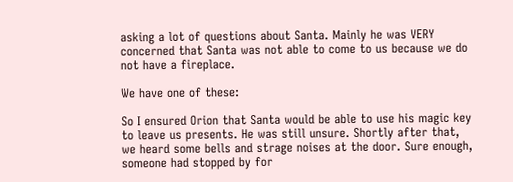asking a lot of questions about Santa. Mainly he was VERY concerned that Santa was not able to come to us because we do not have a fireplace.

We have one of these:

So I ensured Orion that Santa would be able to use his magic key to leave us presents. He was still unsure. Shortly after that, we heard some bells and strage noises at the door. Sure enough, someone had stopped by for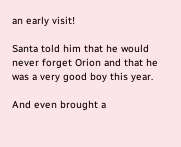an early visit!

Santa told him that he would never forget Orion and that he was a very good boy this year.

And even brought a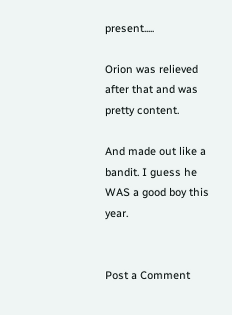present.....

Orion was relieved after that and was pretty content.

And made out like a bandit. I guess he WAS a good boy this year.


Post a Comment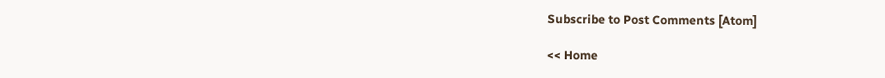Subscribe to Post Comments [Atom]

<< Home